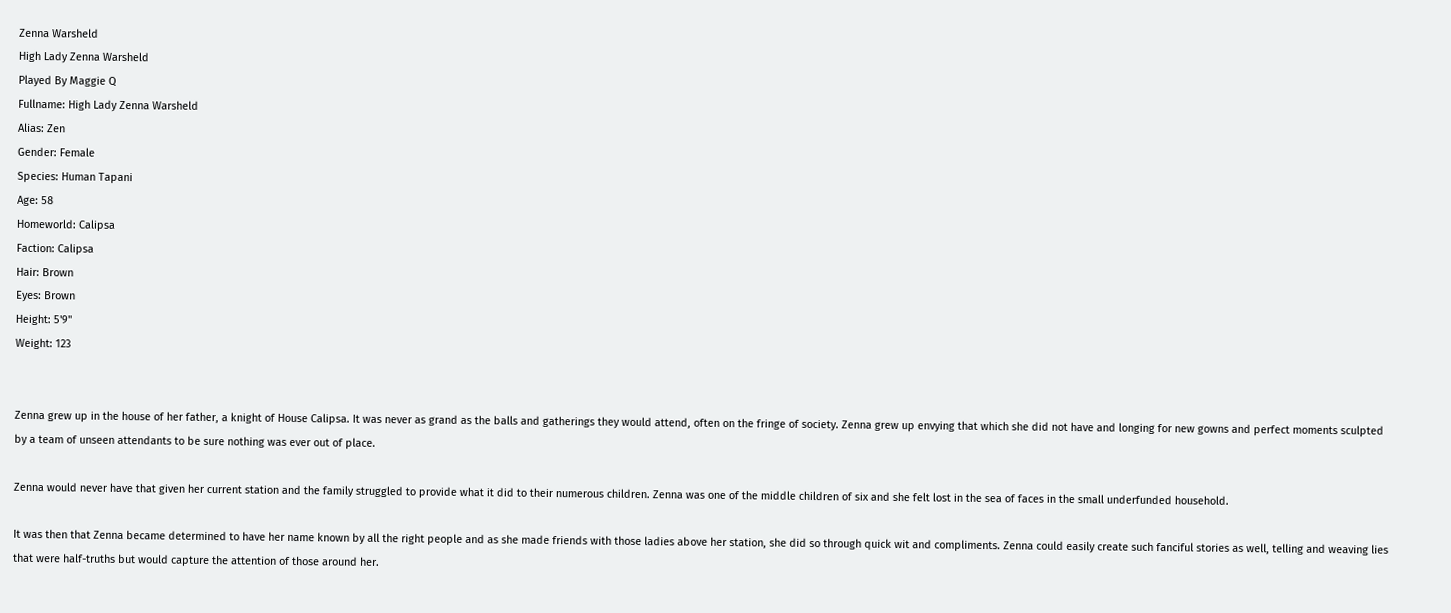Zenna Warsheld
High Lady Zenna Warsheld
Played By Maggie Q
Fullname: High Lady Zenna Warsheld
Alias: Zen
Gender: Female
Species: Human Tapani
Age: 58
Homeworld: Calipsa
Faction: Calipsa
Hair: Brown
Eyes: Brown
Height: 5'9"
Weight: 123


Zenna grew up in the house of her father, a knight of House Calipsa. It was never as grand as the balls and gatherings they would attend, often on the fringe of society. Zenna grew up envying that which she did not have and longing for new gowns and perfect moments sculpted by a team of unseen attendants to be sure nothing was ever out of place.

Zenna would never have that given her current station and the family struggled to provide what it did to their numerous children. Zenna was one of the middle children of six and she felt lost in the sea of faces in the small underfunded household.

It was then that Zenna became determined to have her name known by all the right people and as she made friends with those ladies above her station, she did so through quick wit and compliments. Zenna could easily create such fanciful stories as well, telling and weaving lies that were half-truths but would capture the attention of those around her.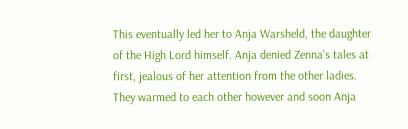This eventually led her to Anja Warsheld, the daughter of the High Lord himself. Anja denied Zenna’s tales at first, jealous of her attention from the other ladies. They warmed to each other however and soon Anja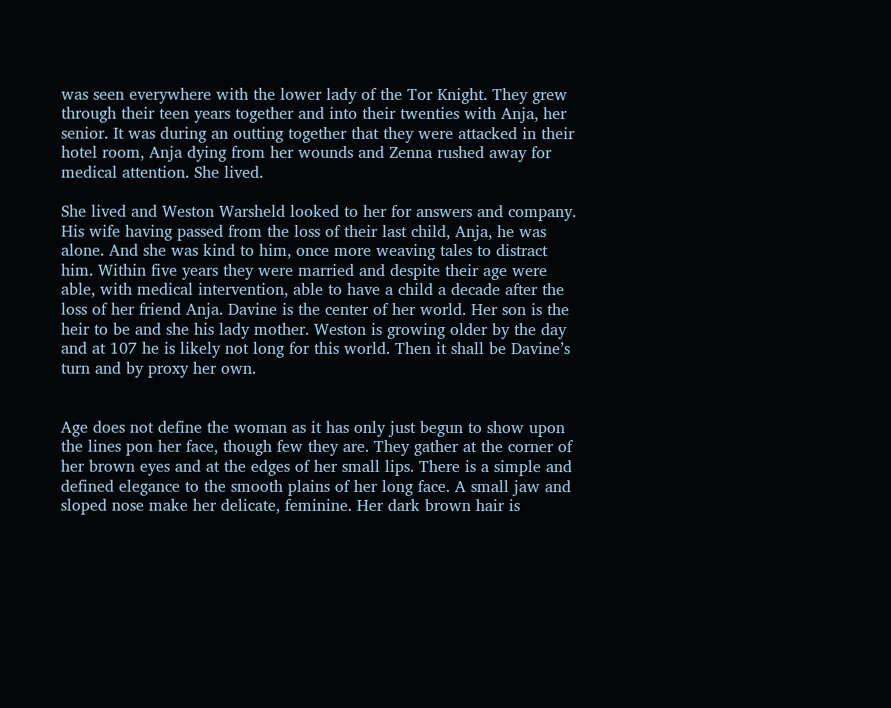was seen everywhere with the lower lady of the Tor Knight. They grew through their teen years together and into their twenties with Anja, her senior. It was during an outting together that they were attacked in their hotel room, Anja dying from her wounds and Zenna rushed away for medical attention. She lived.

She lived and Weston Warsheld looked to her for answers and company. His wife having passed from the loss of their last child, Anja, he was alone. And she was kind to him, once more weaving tales to distract him. Within five years they were married and despite their age were able, with medical intervention, able to have a child a decade after the loss of her friend Anja. Davine is the center of her world. Her son is the heir to be and she his lady mother. Weston is growing older by the day and at 107 he is likely not long for this world. Then it shall be Davine’s turn and by proxy her own.


Age does not define the woman as it has only just begun to show upon the lines pon her face, though few they are. They gather at the corner of her brown eyes and at the edges of her small lips. There is a simple and defined elegance to the smooth plains of her long face. A small jaw and sloped nose make her delicate, feminine. Her dark brown hair is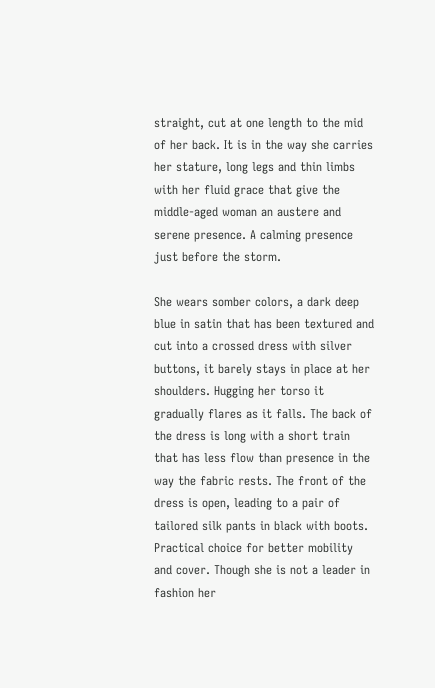straight, cut at one length to the mid of her back. It is in the way she carries her stature, long legs and thin limbs with her fluid grace that give the middle-aged woman an austere and serene presence. A calming presence just before the storm.

She wears somber colors, a dark deep blue in satin that has been textured and cut into a crossed dress with silver buttons, it barely stays in place at her shoulders. Hugging her torso it gradually flares as it falls. The back of the dress is long with a short train that has less flow than presence in the way the fabric rests. The front of the dress is open, leading to a pair of tailored silk pants in black with boots. Practical choice for better mobility and cover. Though she is not a leader in fashion her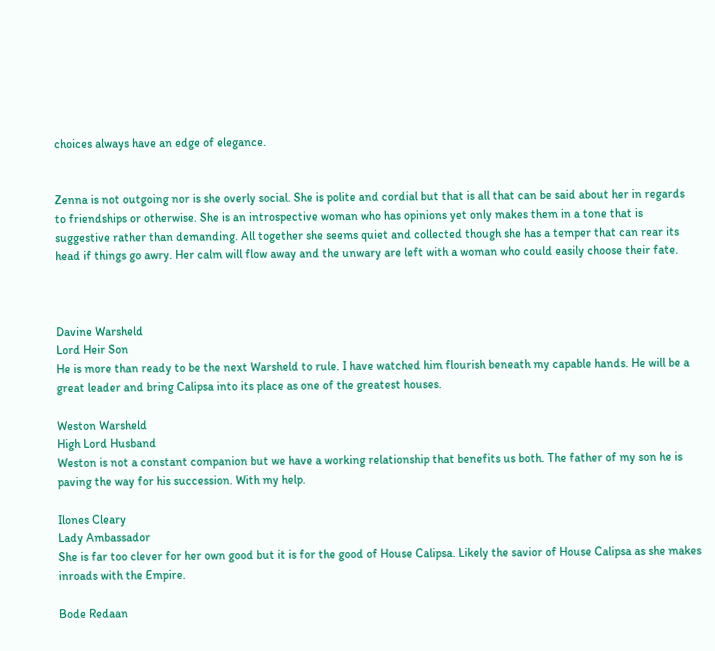choices always have an edge of elegance.


Zenna is not outgoing nor is she overly social. She is polite and cordial but that is all that can be said about her in regards to friendships or otherwise. She is an introspective woman who has opinions yet only makes them in a tone that is suggestive rather than demanding. All together she seems quiet and collected though she has a temper that can rear its head if things go awry. Her calm will flow away and the unwary are left with a woman who could easily choose their fate.



Davine Warsheld
Lord Heir Son
He is more than ready to be the next Warsheld to rule. I have watched him flourish beneath my capable hands. He will be a great leader and bring Calipsa into its place as one of the greatest houses.

Weston Warsheld
High Lord Husband
Weston is not a constant companion but we have a working relationship that benefits us both. The father of my son he is paving the way for his succession. With my help.

Ilones Cleary
Lady Ambassador
She is far too clever for her own good but it is for the good of House Calipsa. Likely the savior of House Calipsa as she makes inroads with the Empire.

Bode Redaan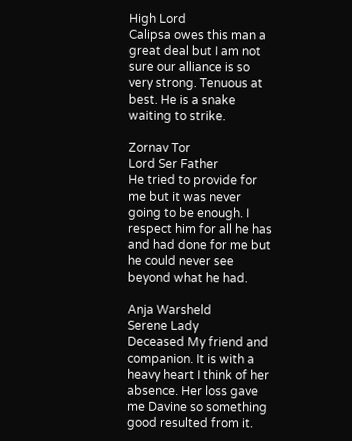High Lord
Calipsa owes this man a great deal but I am not sure our alliance is so very strong. Tenuous at best. He is a snake waiting to strike.

Zornav Tor
Lord Ser Father
He tried to provide for me but it was never going to be enough. I respect him for all he has and had done for me but he could never see beyond what he had.

Anja Warsheld
Serene Lady
Deceased My friend and companion. It is with a heavy heart I think of her absence. Her loss gave me Davine so something good resulted from it.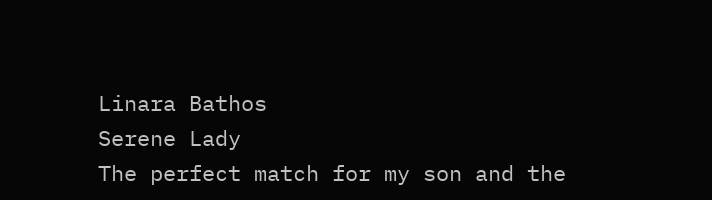Linara Bathos
Serene Lady
The perfect match for my son and the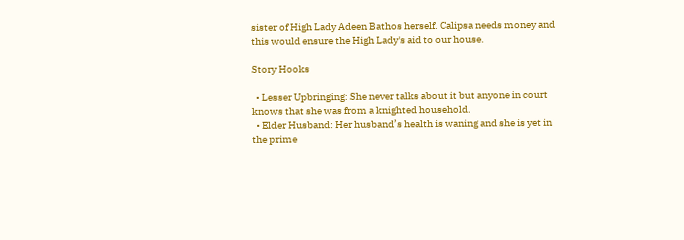sister of High Lady Adeen Bathos herself. Calipsa needs money and this would ensure the High Lady's aid to our house.

Story Hooks

  • Lesser Upbringing: She never talks about it but anyone in court knows that she was from a knighted household.
  • Elder Husband: Her husband’s health is waning and she is yet in the prime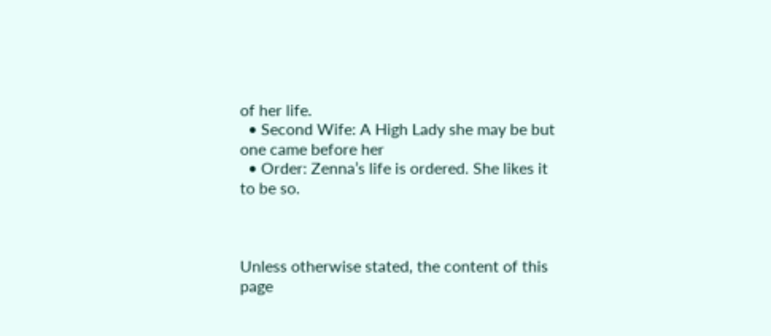of her life.
  • Second Wife: A High Lady she may be but one came before her
  • Order: Zenna’s life is ordered. She likes it to be so.



Unless otherwise stated, the content of this page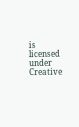is licensed under Creative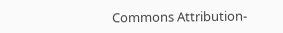Commons Attribution-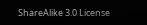ShareAlike 3.0 License